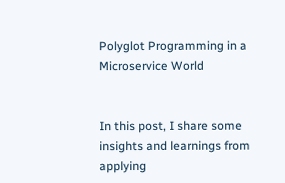Polyglot Programming in a Microservice World


In this post, I share some insights and learnings from applying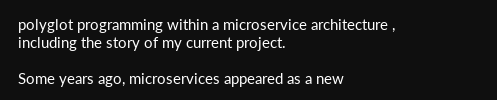polyglot programming within a microservice architecture , including the story of my current project.

Some years ago, microservices appeared as a new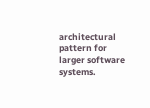architectural pattern for larger software systems.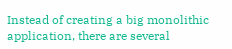Instead of creating a big monolithic application, there are several